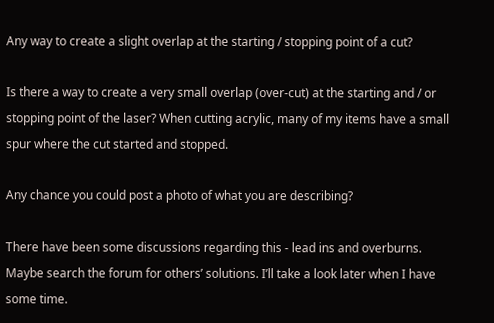Any way to create a slight overlap at the starting / stopping point of a cut?

Is there a way to create a very small overlap (over-cut) at the starting and / or stopping point of the laser? When cutting acrylic, many of my items have a small spur where the cut started and stopped.

Any chance you could post a photo of what you are describing?

There have been some discussions regarding this - lead ins and overburns. Maybe search the forum for others’ solutions. I’ll take a look later when I have some time.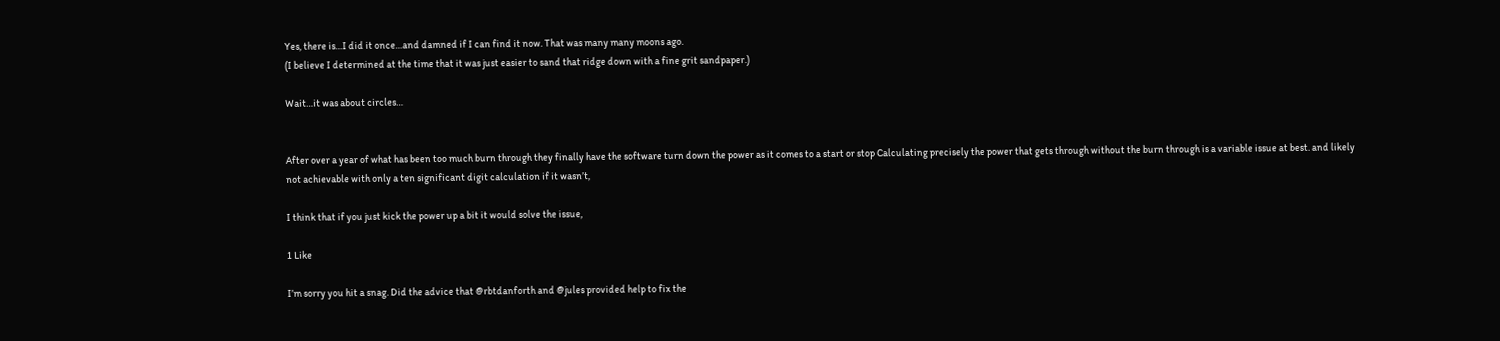Yes, there is…I did it once…and damned if I can find it now. That was many many moons ago.
(I believe I determined at the time that it was just easier to sand that ridge down with a fine grit sandpaper.)

Wait…it was about circles…


After over a year of what has been too much burn through they finally have the software turn down the power as it comes to a start or stop Calculating precisely the power that gets through without the burn through is a variable issue at best. and likely not achievable with only a ten significant digit calculation if it wasn’t,

I think that if you just kick the power up a bit it would solve the issue,

1 Like

I’m sorry you hit a snag. Did the advice that @rbtdanforth and @jules provided help to fix the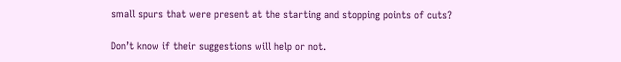small spurs that were present at the starting and stopping points of cuts?

Don’t know if their suggestions will help or not.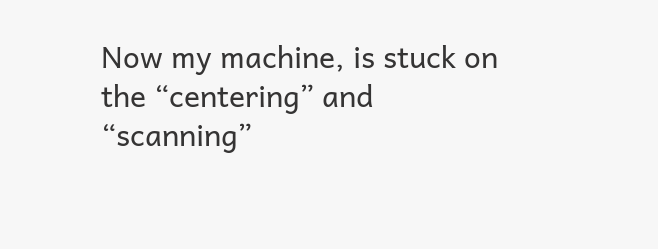Now my machine, is stuck on the “centering” and “scanning”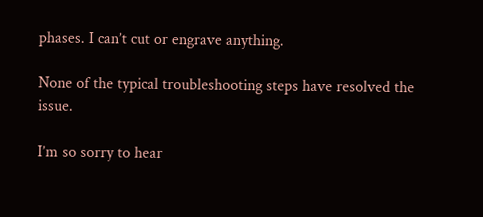phases. I can’t cut or engrave anything.

None of the typical troubleshooting steps have resolved the issue.

I’m so sorry to hear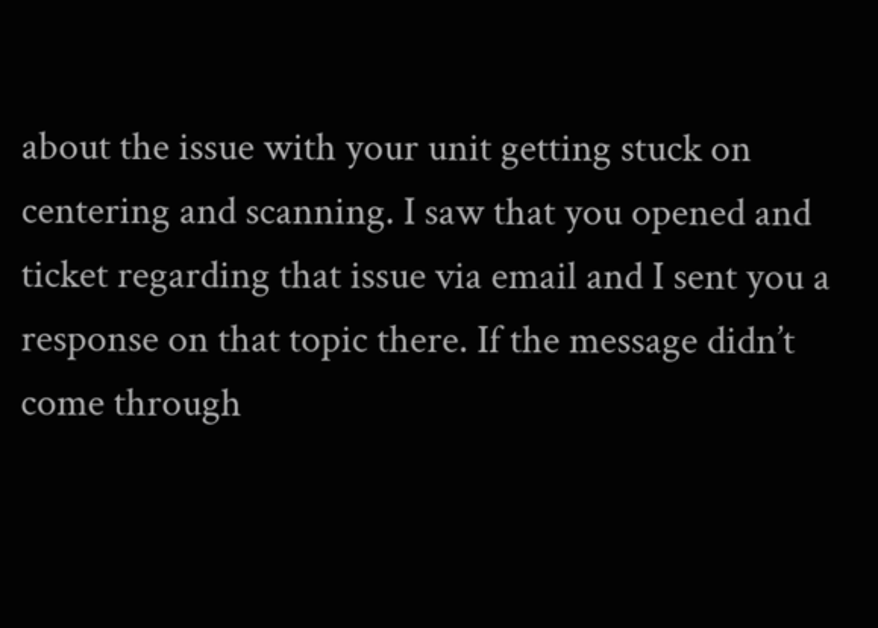about the issue with your unit getting stuck on centering and scanning. I saw that you opened and ticket regarding that issue via email and I sent you a response on that topic there. If the message didn’t come through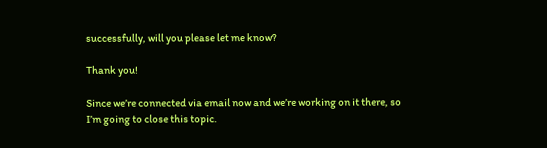successfully, will you please let me know?

Thank you!

Since we’re connected via email now and we’re working on it there, so I’m going to close this topic.